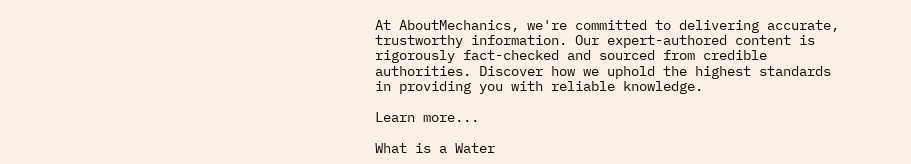At AboutMechanics, we're committed to delivering accurate, trustworthy information. Our expert-authored content is rigorously fact-checked and sourced from credible authorities. Discover how we uphold the highest standards in providing you with reliable knowledge.

Learn more...

What is a Water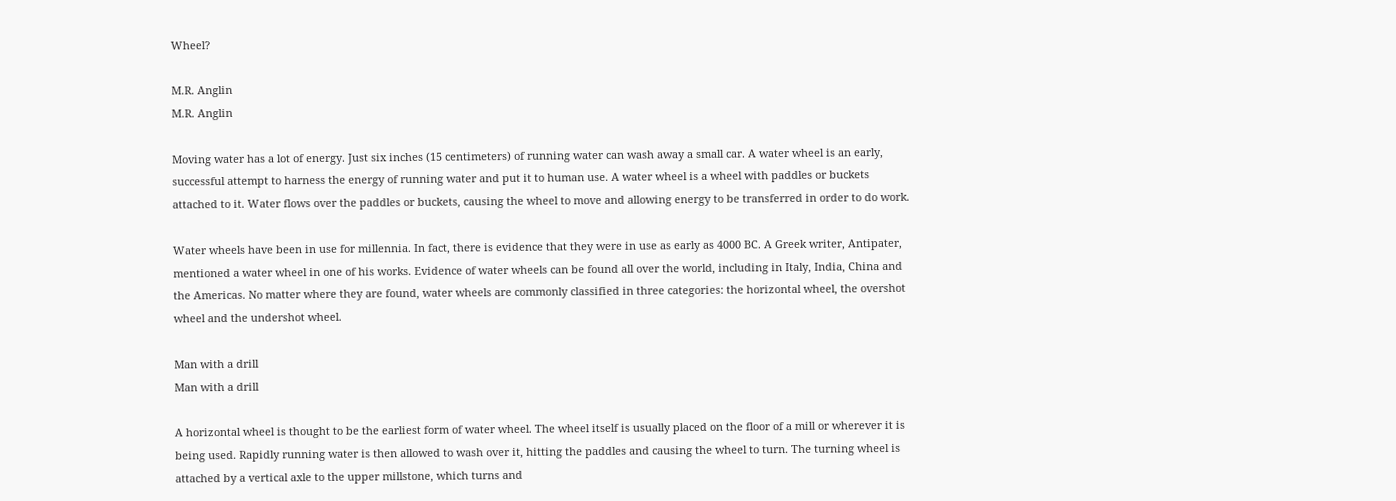Wheel?

M.R. Anglin
M.R. Anglin

Moving water has a lot of energy. Just six inches (15 centimeters) of running water can wash away a small car. A water wheel is an early, successful attempt to harness the energy of running water and put it to human use. A water wheel is a wheel with paddles or buckets attached to it. Water flows over the paddles or buckets, causing the wheel to move and allowing energy to be transferred in order to do work.

Water wheels have been in use for millennia. In fact, there is evidence that they were in use as early as 4000 BC. A Greek writer, Antipater, mentioned a water wheel in one of his works. Evidence of water wheels can be found all over the world, including in Italy, India, China and the Americas. No matter where they are found, water wheels are commonly classified in three categories: the horizontal wheel, the overshot wheel and the undershot wheel.

Man with a drill
Man with a drill

A horizontal wheel is thought to be the earliest form of water wheel. The wheel itself is usually placed on the floor of a mill or wherever it is being used. Rapidly running water is then allowed to wash over it, hitting the paddles and causing the wheel to turn. The turning wheel is attached by a vertical axle to the upper millstone, which turns and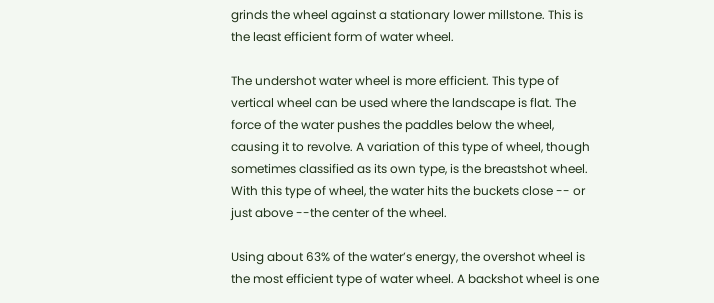grinds the wheel against a stationary lower millstone. This is the least efficient form of water wheel.

The undershot water wheel is more efficient. This type of vertical wheel can be used where the landscape is flat. The force of the water pushes the paddles below the wheel, causing it to revolve. A variation of this type of wheel, though sometimes classified as its own type, is the breastshot wheel. With this type of wheel, the water hits the buckets close -- or just above --the center of the wheel.

Using about 63% of the water’s energy, the overshot wheel is the most efficient type of water wheel. A backshot wheel is one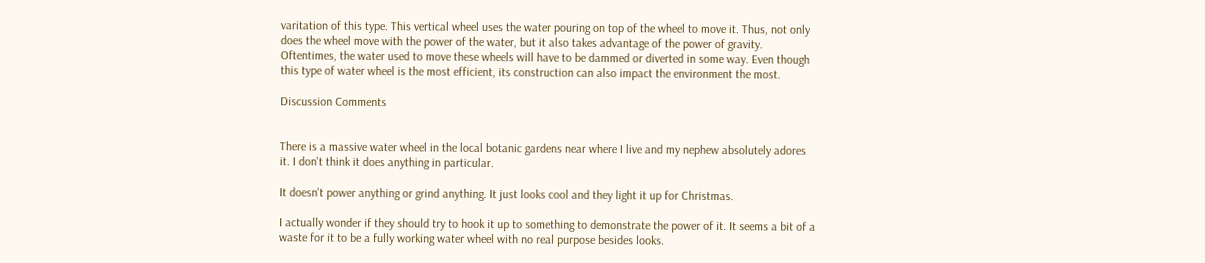varitation of this type. This vertical wheel uses the water pouring on top of the wheel to move it. Thus, not only does the wheel move with the power of the water, but it also takes advantage of the power of gravity. Oftentimes, the water used to move these wheels will have to be dammed or diverted in some way. Even though this type of water wheel is the most efficient, its construction can also impact the environment the most.

Discussion Comments


There is a massive water wheel in the local botanic gardens near where I live and my nephew absolutely adores it. I don't think it does anything in particular.

It doesn't power anything or grind anything. It just looks cool and they light it up for Christmas.

I actually wonder if they should try to hook it up to something to demonstrate the power of it. It seems a bit of a waste for it to be a fully working water wheel with no real purpose besides looks.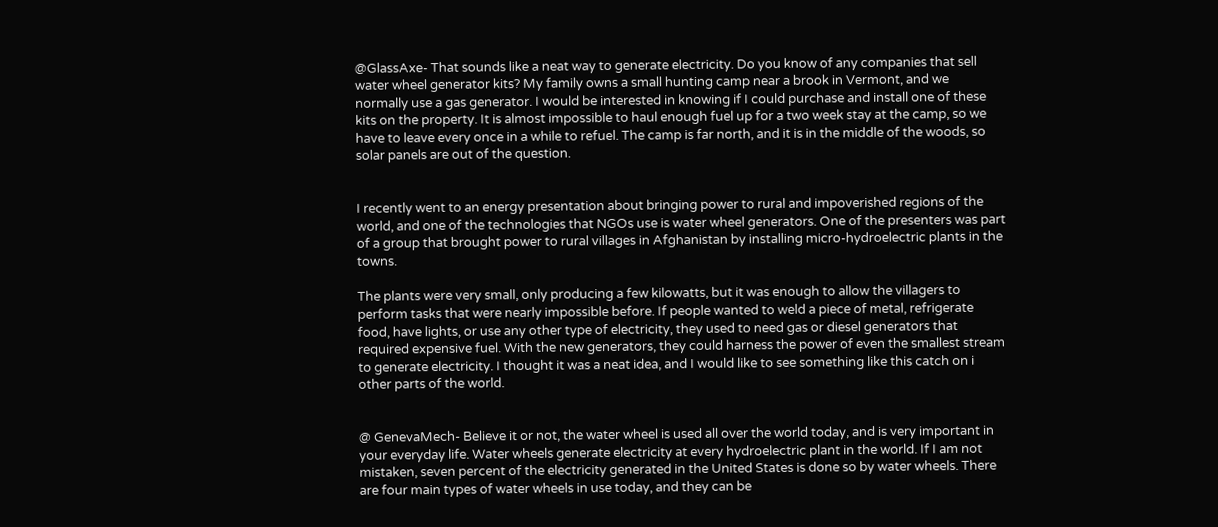@GlassAxe- That sounds like a neat way to generate electricity. Do you know of any companies that sell water wheel generator kits? My family owns a small hunting camp near a brook in Vermont, and we normally use a gas generator. I would be interested in knowing if I could purchase and install one of these kits on the property. It is almost impossible to haul enough fuel up for a two week stay at the camp, so we have to leave every once in a while to refuel. The camp is far north, and it is in the middle of the woods, so solar panels are out of the question.


I recently went to an energy presentation about bringing power to rural and impoverished regions of the world, and one of the technologies that NGOs use is water wheel generators. One of the presenters was part of a group that brought power to rural villages in Afghanistan by installing micro-hydroelectric plants in the towns.

The plants were very small, only producing a few kilowatts, but it was enough to allow the villagers to perform tasks that were nearly impossible before. If people wanted to weld a piece of metal, refrigerate food, have lights, or use any other type of electricity, they used to need gas or diesel generators that required expensive fuel. With the new generators, they could harness the power of even the smallest stream to generate electricity. I thought it was a neat idea, and I would like to see something like this catch on i other parts of the world.


@ GenevaMech- Believe it or not, the water wheel is used all over the world today, and is very important in your everyday life. Water wheels generate electricity at every hydroelectric plant in the world. If I am not mistaken, seven percent of the electricity generated in the United States is done so by water wheels. There are four main types of water wheels in use today, and they can be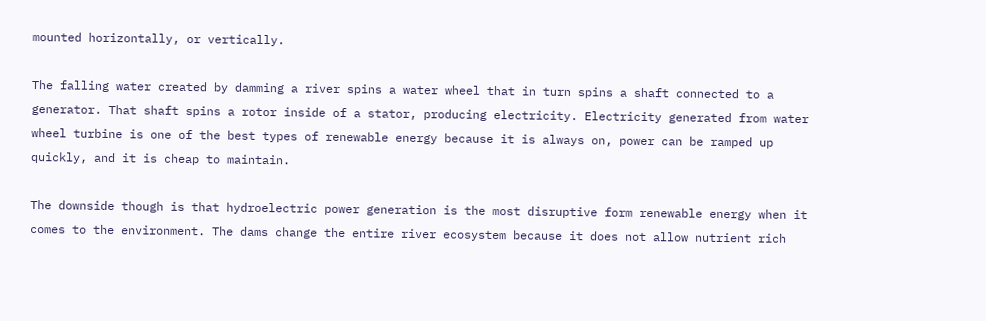mounted horizontally, or vertically.

The falling water created by damming a river spins a water wheel that in turn spins a shaft connected to a generator. That shaft spins a rotor inside of a stator, producing electricity. Electricity generated from water wheel turbine is one of the best types of renewable energy because it is always on, power can be ramped up quickly, and it is cheap to maintain.

The downside though is that hydroelectric power generation is the most disruptive form renewable energy when it comes to the environment. The dams change the entire river ecosystem because it does not allow nutrient rich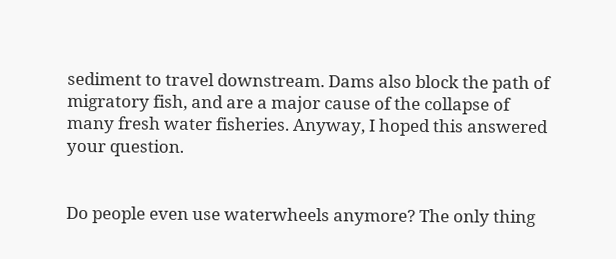sediment to travel downstream. Dams also block the path of migratory fish, and are a major cause of the collapse of many fresh water fisheries. Anyway, I hoped this answered your question.


Do people even use waterwheels anymore? The only thing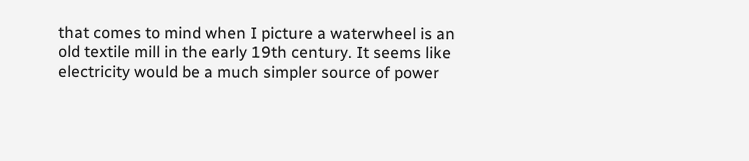that comes to mind when I picture a waterwheel is an old textile mill in the early 19th century. It seems like electricity would be a much simpler source of power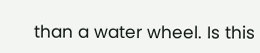than a water wheel. Is this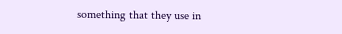something that they use in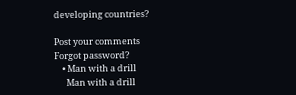developing countries?

Post your comments
Forgot password?
    • Man with a drill
      Man with a drill